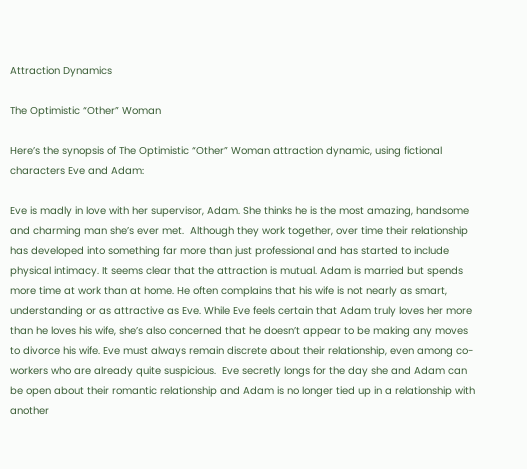Attraction Dynamics

The Optimistic “Other” Woman

Here’s the synopsis of The Optimistic “Other” Woman attraction dynamic, using fictional characters Eve and Adam:

Eve is madly in love with her supervisor, Adam. She thinks he is the most amazing, handsome and charming man she’s ever met.  Although they work together, over time their relationship has developed into something far more than just professional and has started to include physical intimacy. It seems clear that the attraction is mutual. Adam is married but spends more time at work than at home. He often complains that his wife is not nearly as smart, understanding or as attractive as Eve. While Eve feels certain that Adam truly loves her more than he loves his wife, she’s also concerned that he doesn’t appear to be making any moves to divorce his wife. Eve must always remain discrete about their relationship, even among co-workers who are already quite suspicious.  Eve secretly longs for the day she and Adam can be open about their romantic relationship and Adam is no longer tied up in a relationship with another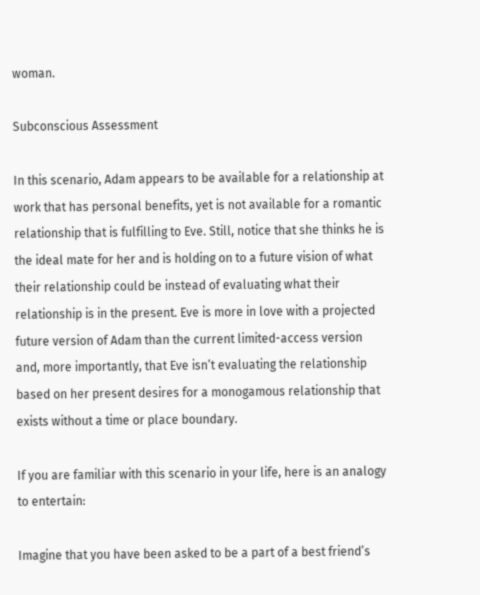woman.

Subconscious Assessment

In this scenario, Adam appears to be available for a relationship at work that has personal benefits, yet is not available for a romantic relationship that is fulfilling to Eve. Still, notice that she thinks he is the ideal mate for her and is holding on to a future vision of what their relationship could be instead of evaluating what their relationship is in the present. Eve is more in love with a projected future version of Adam than the current limited-access version and, more importantly, that Eve isn’t evaluating the relationship based on her present desires for a monogamous relationship that exists without a time or place boundary.

If you are familiar with this scenario in your life, here is an analogy to entertain:

Imagine that you have been asked to be a part of a best friend’s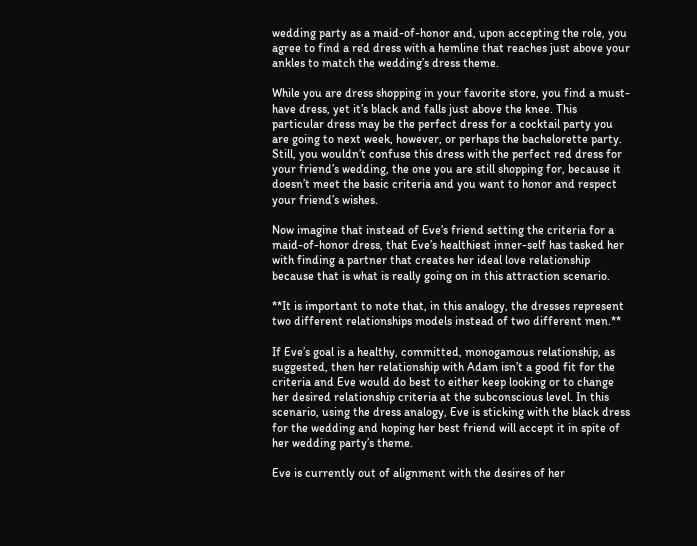wedding party as a maid-of-honor and, upon accepting the role, you agree to find a red dress with a hemline that reaches just above your ankles to match the wedding’s dress theme.

While you are dress shopping in your favorite store, you find a must-have dress, yet it’s black and falls just above the knee. This particular dress may be the perfect dress for a cocktail party you are going to next week, however, or perhaps the bachelorette party. Still, you wouldn’t confuse this dress with the perfect red dress for your friend’s wedding, the one you are still shopping for, because it doesn’t meet the basic criteria and you want to honor and respect your friend’s wishes.

Now imagine that instead of Eve’s friend setting the criteria for a maid-of-honor dress, that Eve’s healthiest inner-self has tasked her with finding a partner that creates her ideal love relationship because that is what is really going on in this attraction scenario.

**It is important to note that, in this analogy, the dresses represent two different relationships models instead of two different men.**

If Eve’s goal is a healthy, committed, monogamous relationship, as suggested, then her relationship with Adam isn’t a good fit for the criteria and Eve would do best to either keep looking or to change her desired relationship criteria at the subconscious level. In this scenario, using the dress analogy, Eve is sticking with the black dress for the wedding and hoping her best friend will accept it in spite of her wedding party’s theme.

Eve is currently out of alignment with the desires of her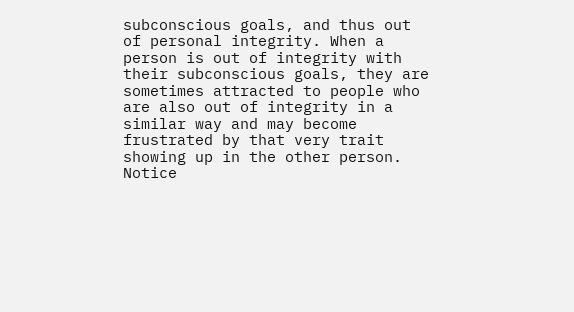subconscious goals, and thus out of personal integrity. When a person is out of integrity with their subconscious goals, they are sometimes attracted to people who are also out of integrity in a similar way and may become frustrated by that very trait showing up in the other person.  Notice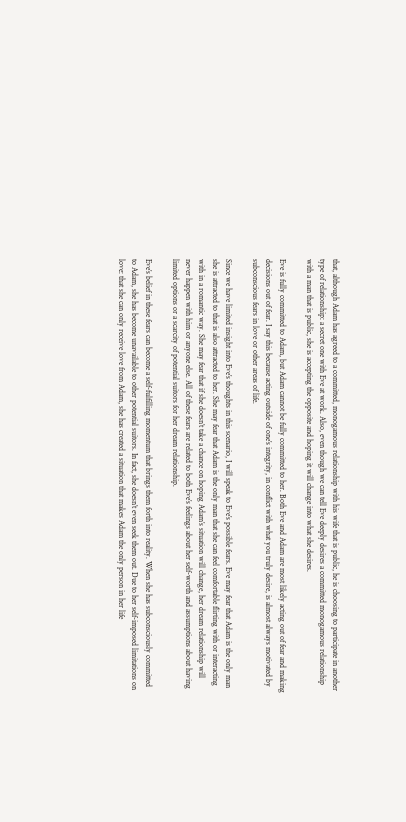that, although Adam has agreed to a committed, monogamous relationship with his wife that is public, he is choosing to participate in another type of relationship: a secret one with Eve at work. Also, even though we can tell Eve deeply desires a committed monogamous relationship with a man that is public, she is accepting the opposite and hoping it will change into what she desires.

Eve is fully committed to Adam, but Adam cannot be fully committed to her. Both Eve and Adam are most likely acting out of fear and making decisions out of fear. I say this because acting outside of one’s integrity, in conflict with what you truly desire, is almost always motivated by subconscious fears in love or other areas of life.

Since we have limited insight into Eve’s thoughts in this scenario, I will speak to Eve’s possible fears. Eve may fear that Adam is the only man she is attracted to that is also attracted to her. She may fear that Adam is the only man that she can feel comfortable flirting with or interacting with in a romantic way. She may fear that if she doesn’t take a chance on hoping Adam’s situation will change, her dream relationship will never happen with him or anyone else. All of these fears are related to both Eve’s feelings about her self-worth and assumptions about having limited options or a scarcity of potential suitors for her dream relationship.

Eve’s belief in these fears can become a self-fulfilling momentum that brings them forth into reality. When she has subconsciously committed to Adam, she has become unavailable to other potential suitors. In fact, she doesn’t even seek them out. Due to her self-imposed limitations on love: that she can only receive love from Adam, she has created a situation that makes Adam the only person in her life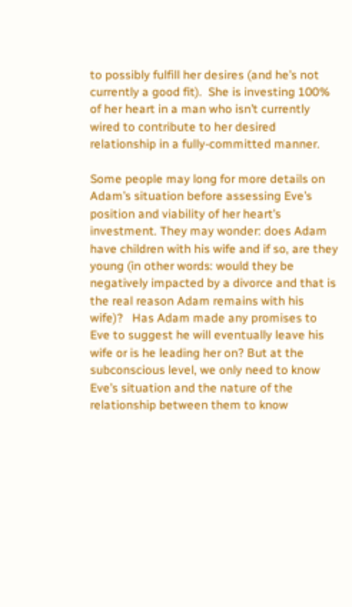to possibly fulfill her desires (and he’s not currently a good fit).  She is investing 100% of her heart in a man who isn’t currently wired to contribute to her desired relationship in a fully-committed manner.

Some people may long for more details on Adam’s situation before assessing Eve’s position and viability of her heart’s investment. They may wonder: does Adam have children with his wife and if so, are they young (in other words: would they be negatively impacted by a divorce and that is the real reason Adam remains with his wife)?   Has Adam made any promises to Eve to suggest he will eventually leave his wife or is he leading her on? But at the subconscious level, we only need to know Eve’s situation and the nature of the relationship between them to know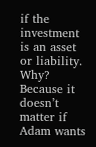if the investment is an asset or liability. Why? Because it doesn’t matter if Adam wants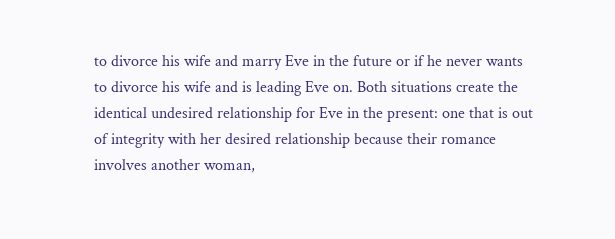to divorce his wife and marry Eve in the future or if he never wants to divorce his wife and is leading Eve on. Both situations create the identical undesired relationship for Eve in the present: one that is out of integrity with her desired relationship because their romance involves another woman,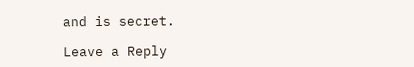and is secret.

Leave a Reply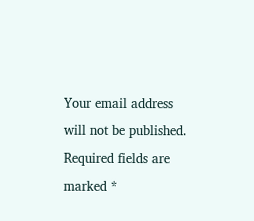Your email address will not be published. Required fields are marked *